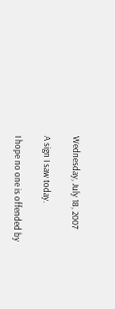Wednesday, July 18, 2007

A sign I saw today.

I hope no one is offended by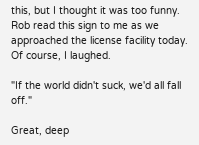this, but I thought it was too funny.
Rob read this sign to me as we approached the license facility today. Of course, I laughed.

"If the world didn't suck, we'd all fall off."

Great, deep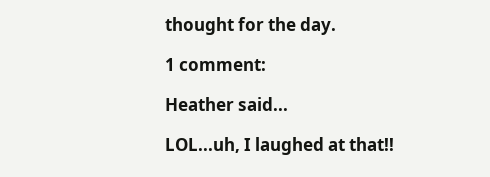thought for the day.

1 comment:

Heather said...

LOL...uh, I laughed at that!!